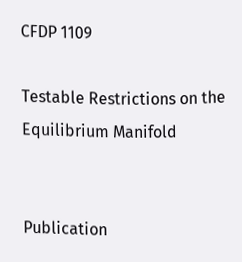CFDP 1109

Testable Restrictions on the Equilibrium Manifold


Publication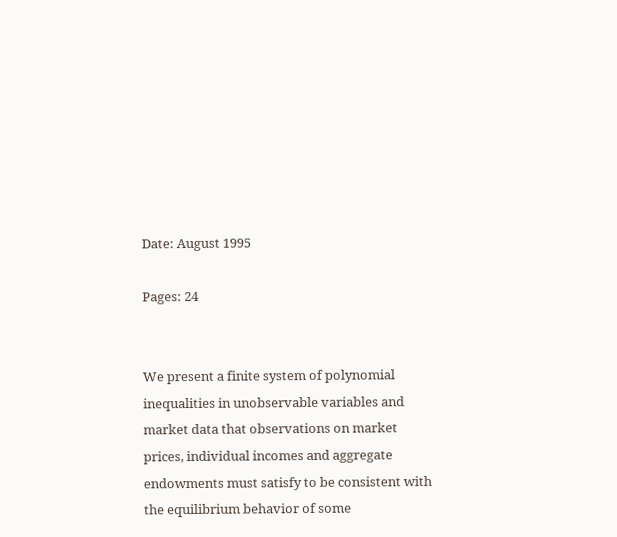Date: August 1995

Pages: 24


We present a finite system of polynomial inequalities in unobservable variables and market data that observations on market prices, individual incomes and aggregate endowments must satisfy to be consistent with the equilibrium behavior of some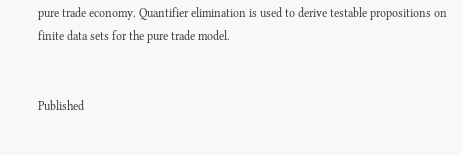pure trade economy. Quantifier elimination is used to derive testable propositions on finite data sets for the pure trade model.


Published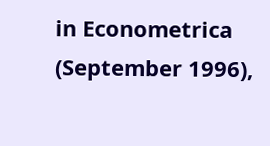in Econometrica (September 1996),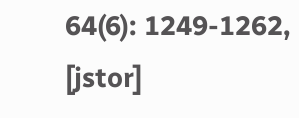64(6): 1249-1262, [jstor]